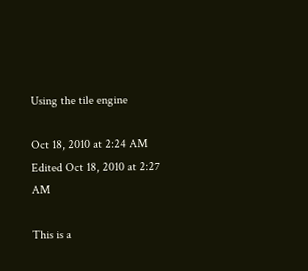Using the tile engine

Oct 18, 2010 at 2:24 AM
Edited Oct 18, 2010 at 2:27 AM

This is a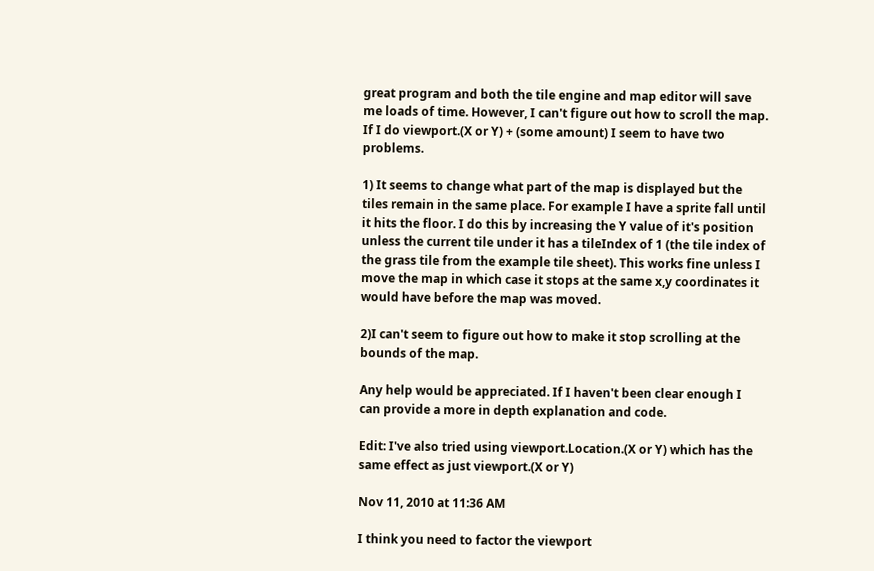great program and both the tile engine and map editor will save me loads of time. However, I can't figure out how to scroll the map. If I do viewport.(X or Y) + (some amount) I seem to have two problems.

1) It seems to change what part of the map is displayed but the tiles remain in the same place. For example I have a sprite fall until it hits the floor. I do this by increasing the Y value of it's position unless the current tile under it has a tileIndex of 1 (the tile index of the grass tile from the example tile sheet). This works fine unless I move the map in which case it stops at the same x,y coordinates it would have before the map was moved.

2)I can't seem to figure out how to make it stop scrolling at the bounds of the map.

Any help would be appreciated. If I haven't been clear enough I can provide a more in depth explanation and code.

Edit: I've also tried using viewport.Location.(X or Y) which has the same effect as just viewport.(X or Y)

Nov 11, 2010 at 11:36 AM

I think you need to factor the viewport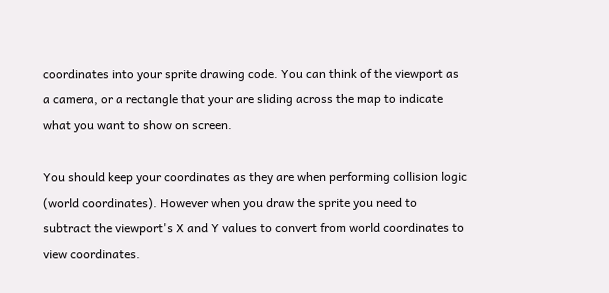coordinates into your sprite drawing code. You can think of the viewport as a camera, or a rectangle that your are sliding across the map to indicate what you want to show on screen.

You should keep your coordinates as they are when performing collision logic (world coordinates). However when you draw the sprite you need to subtract the viewport's X and Y values to convert from world coordinates to view coordinates.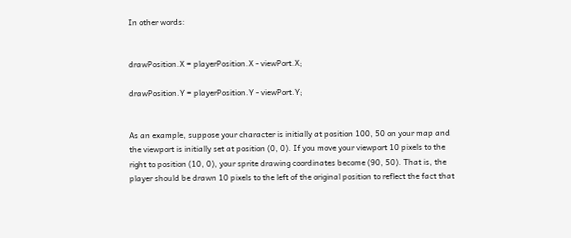In other words:


drawPosition.X = playerPosition.X - viewPort.X;

drawPosition.Y = playerPosition.Y - viewPort.Y;


As an example, suppose your character is initially at position 100, 50 on your map and the viewport is initially set at position (0, 0). If you move your viewport 10 pixels to the right to position (10, 0), your sprite drawing coordinates become (90, 50). That is, the player should be drawn 10 pixels to the left of the original position to reflect the fact that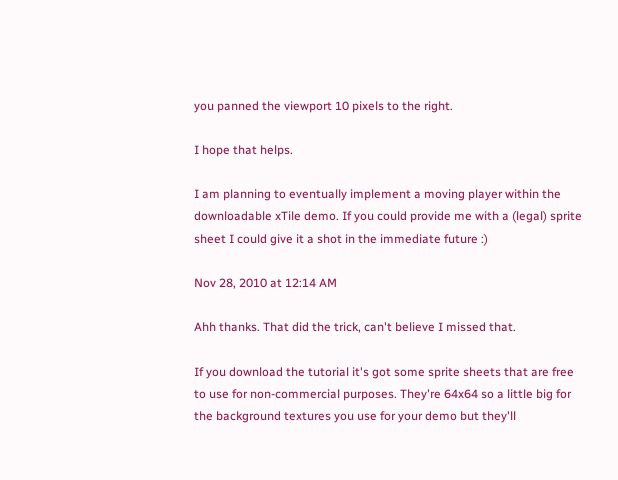you panned the viewport 10 pixels to the right.

I hope that helps.

I am planning to eventually implement a moving player within the downloadable xTile demo. If you could provide me with a (legal) sprite sheet I could give it a shot in the immediate future :)

Nov 28, 2010 at 12:14 AM

Ahh thanks. That did the trick, can't believe I missed that.

If you download the tutorial it's got some sprite sheets that are free to use for non-commercial purposes. They're 64x64 so a little big for the background textures you use for your demo but they'll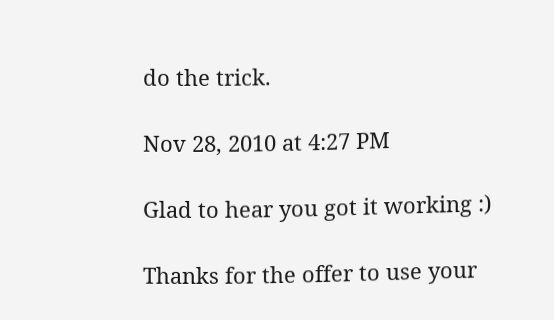do the trick.

Nov 28, 2010 at 4:27 PM

Glad to hear you got it working :)

Thanks for the offer to use your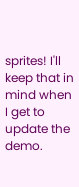sprites! I'll keep that in mind when I get to update the demo.